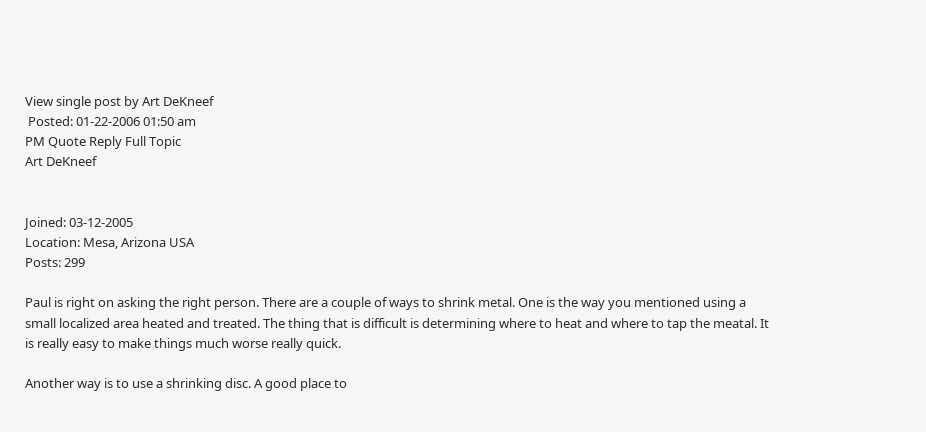View single post by Art DeKneef
 Posted: 01-22-2006 01:50 am
PM Quote Reply Full Topic
Art DeKneef


Joined: 03-12-2005
Location: Mesa, Arizona USA
Posts: 299

Paul is right on asking the right person. There are a couple of ways to shrink metal. One is the way you mentioned using a small localized area heated and treated. The thing that is difficult is determining where to heat and where to tap the meatal. It is really easy to make things much worse really quick.

Another way is to use a shrinking disc. A good place to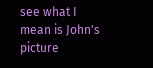see what I mean is John's picture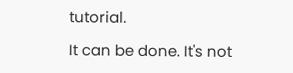tutorial.

It can be done. It's not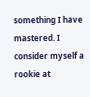something I have mastered. I consider myself a rookie at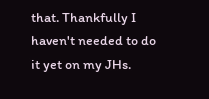that. Thankfully I haven't needed to do it yet on my JHs.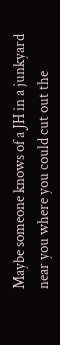Maybe someone knows of a JH in a junkyard near you where you could cut out the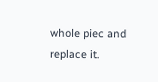whole piec and replace it.